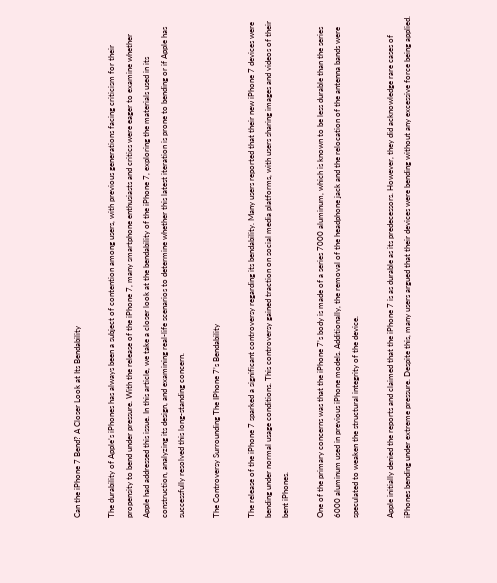Can the iPhone 7 Bend? A Closer Look at Its Bendability

The durability of Apple’s iPhones has always been a subject of contention among users, with previous generations facing criticism for their propensity to bend under pressure. With the release of the iPhone 7, many smartphone enthusiasts and critics were eager to examine whether Apple had addressed this issue. In this article, we take a closer look at the bendability of the iPhone 7, exploring the materials used in its construction, analyzing its design, and examining real-life scenarios to determine whether this latest iteration is prone to bending or if Apple has successfully resolved this long-standing concern.

The Controversy Surrounding The IPhone 7’s Bendability

The release of the iPhone 7 sparked a significant controversy regarding its bendability. Many users reported that their new iPhone 7 devices were bending under normal usage conditions. This controversy gained traction on social media platforms, with users sharing images and videos of their bent iPhones.

One of the primary concerns was that the iPhone 7’s body is made of a series 7000 aluminum, which is known to be less durable than the series 6000 aluminum used in previous iPhone models. Additionally, the removal of the headphone jack and the relocation of the antenna bands were speculated to weaken the structural integrity of the device.

Apple initially denied the reports and claimed that the iPhone 7 is as durable as its predecessors. However, they did acknowledge rare cases of iPhones bending under extreme pressure. Despite this, many users argued that their devices were bending without any excessive force being applied.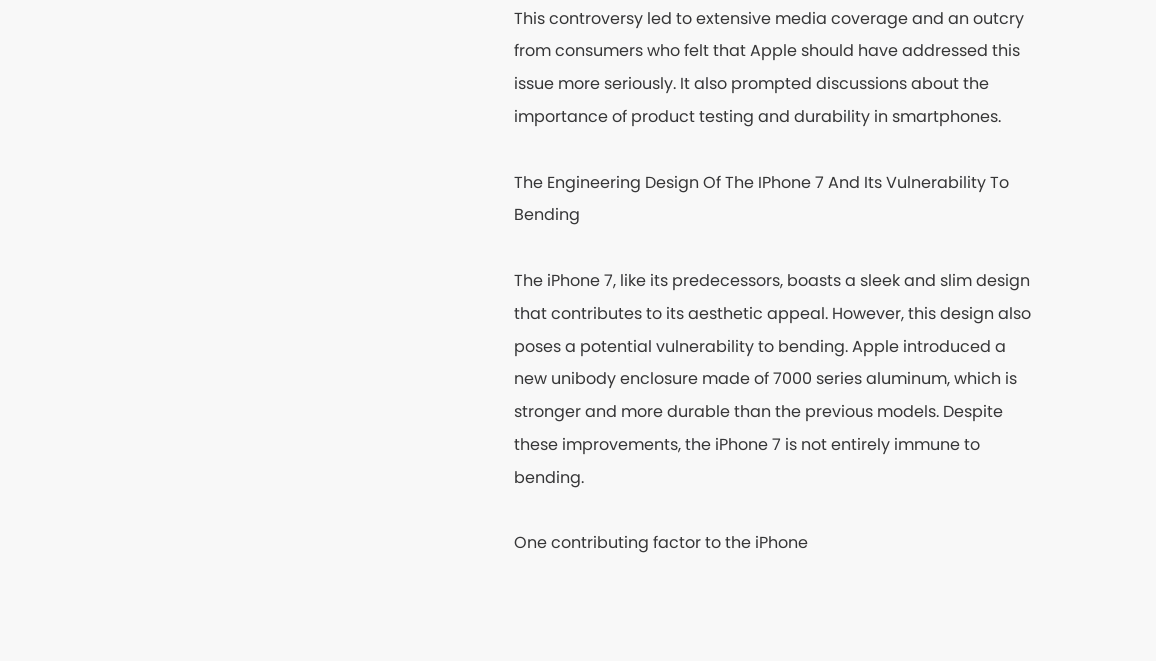This controversy led to extensive media coverage and an outcry from consumers who felt that Apple should have addressed this issue more seriously. It also prompted discussions about the importance of product testing and durability in smartphones.

The Engineering Design Of The IPhone 7 And Its Vulnerability To Bending

The iPhone 7, like its predecessors, boasts a sleek and slim design that contributes to its aesthetic appeal. However, this design also poses a potential vulnerability to bending. Apple introduced a new unibody enclosure made of 7000 series aluminum, which is stronger and more durable than the previous models. Despite these improvements, the iPhone 7 is not entirely immune to bending.

One contributing factor to the iPhone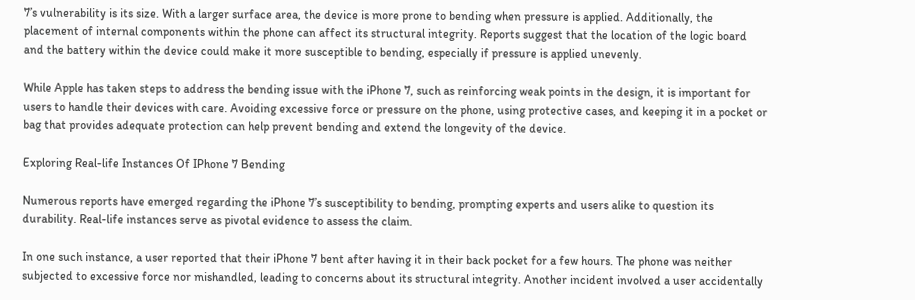7’s vulnerability is its size. With a larger surface area, the device is more prone to bending when pressure is applied. Additionally, the placement of internal components within the phone can affect its structural integrity. Reports suggest that the location of the logic board and the battery within the device could make it more susceptible to bending, especially if pressure is applied unevenly.

While Apple has taken steps to address the bending issue with the iPhone 7, such as reinforcing weak points in the design, it is important for users to handle their devices with care. Avoiding excessive force or pressure on the phone, using protective cases, and keeping it in a pocket or bag that provides adequate protection can help prevent bending and extend the longevity of the device.

Exploring Real-life Instances Of IPhone 7 Bending

Numerous reports have emerged regarding the iPhone 7’s susceptibility to bending, prompting experts and users alike to question its durability. Real-life instances serve as pivotal evidence to assess the claim.

In one such instance, a user reported that their iPhone 7 bent after having it in their back pocket for a few hours. The phone was neither subjected to excessive force nor mishandled, leading to concerns about its structural integrity. Another incident involved a user accidentally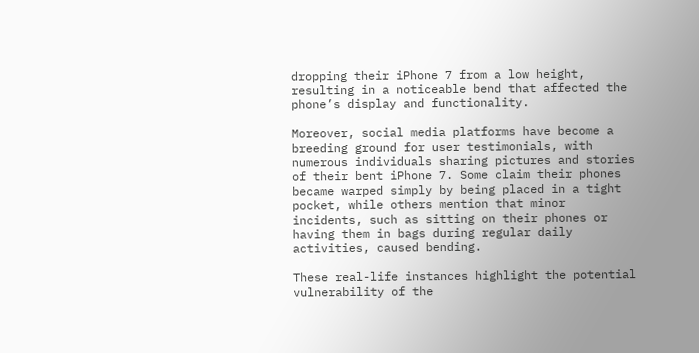dropping their iPhone 7 from a low height, resulting in a noticeable bend that affected the phone’s display and functionality.

Moreover, social media platforms have become a breeding ground for user testimonials, with numerous individuals sharing pictures and stories of their bent iPhone 7. Some claim their phones became warped simply by being placed in a tight pocket, while others mention that minor incidents, such as sitting on their phones or having them in bags during regular daily activities, caused bending.

These real-life instances highlight the potential vulnerability of the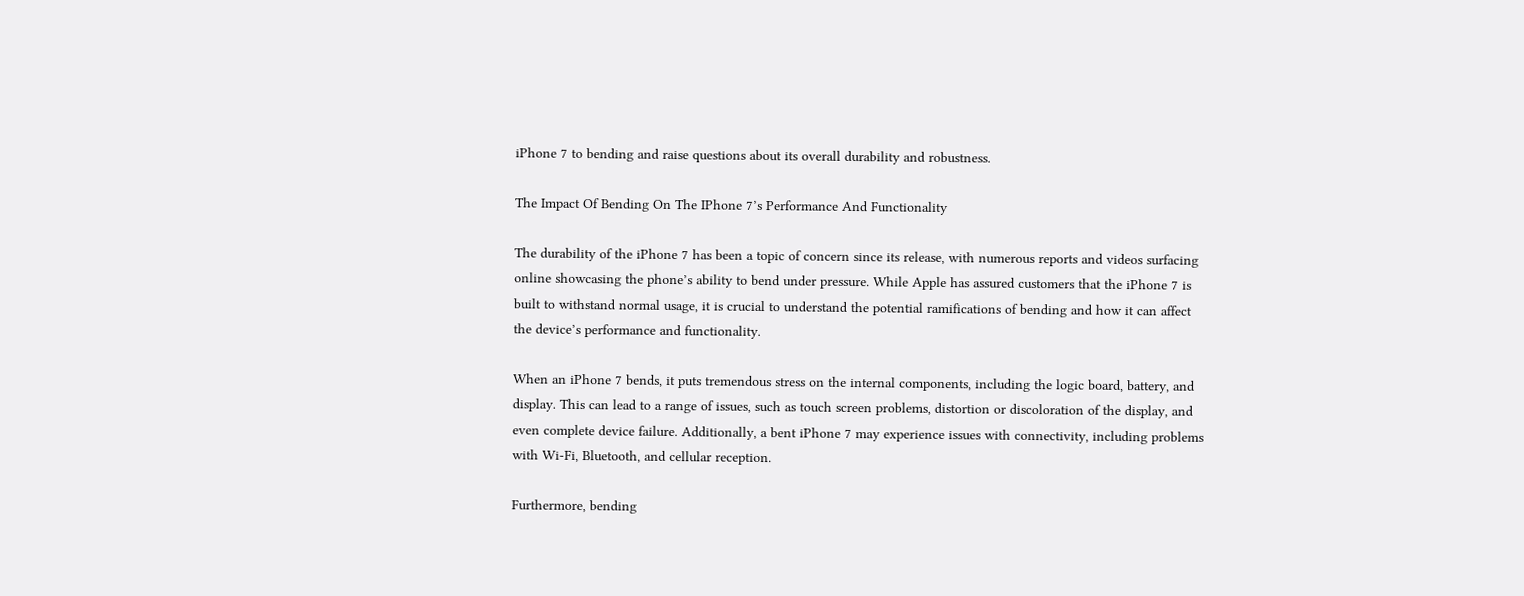iPhone 7 to bending and raise questions about its overall durability and robustness.

The Impact Of Bending On The IPhone 7’s Performance And Functionality

The durability of the iPhone 7 has been a topic of concern since its release, with numerous reports and videos surfacing online showcasing the phone’s ability to bend under pressure. While Apple has assured customers that the iPhone 7 is built to withstand normal usage, it is crucial to understand the potential ramifications of bending and how it can affect the device’s performance and functionality.

When an iPhone 7 bends, it puts tremendous stress on the internal components, including the logic board, battery, and display. This can lead to a range of issues, such as touch screen problems, distortion or discoloration of the display, and even complete device failure. Additionally, a bent iPhone 7 may experience issues with connectivity, including problems with Wi-Fi, Bluetooth, and cellular reception.

Furthermore, bending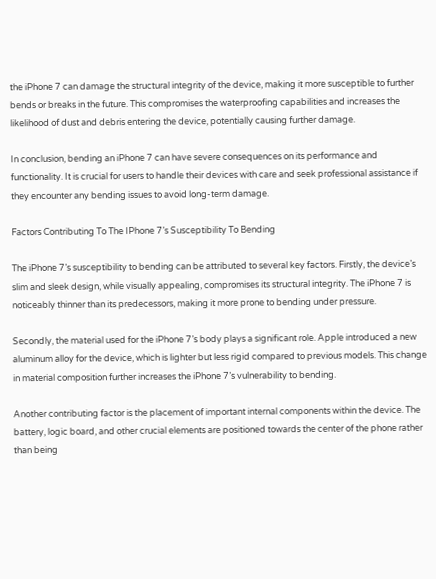the iPhone 7 can damage the structural integrity of the device, making it more susceptible to further bends or breaks in the future. This compromises the waterproofing capabilities and increases the likelihood of dust and debris entering the device, potentially causing further damage.

In conclusion, bending an iPhone 7 can have severe consequences on its performance and functionality. It is crucial for users to handle their devices with care and seek professional assistance if they encounter any bending issues to avoid long-term damage.

Factors Contributing To The IPhone 7’s Susceptibility To Bending

The iPhone 7’s susceptibility to bending can be attributed to several key factors. Firstly, the device’s slim and sleek design, while visually appealing, compromises its structural integrity. The iPhone 7 is noticeably thinner than its predecessors, making it more prone to bending under pressure.

Secondly, the material used for the iPhone 7’s body plays a significant role. Apple introduced a new aluminum alloy for the device, which is lighter but less rigid compared to previous models. This change in material composition further increases the iPhone 7’s vulnerability to bending.

Another contributing factor is the placement of important internal components within the device. The battery, logic board, and other crucial elements are positioned towards the center of the phone rather than being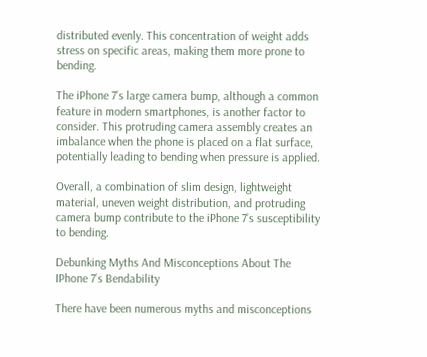distributed evenly. This concentration of weight adds stress on specific areas, making them more prone to bending.

The iPhone 7’s large camera bump, although a common feature in modern smartphones, is another factor to consider. This protruding camera assembly creates an imbalance when the phone is placed on a flat surface, potentially leading to bending when pressure is applied.

Overall, a combination of slim design, lightweight material, uneven weight distribution, and protruding camera bump contribute to the iPhone 7’s susceptibility to bending.

Debunking Myths And Misconceptions About The IPhone 7’s Bendability

There have been numerous myths and misconceptions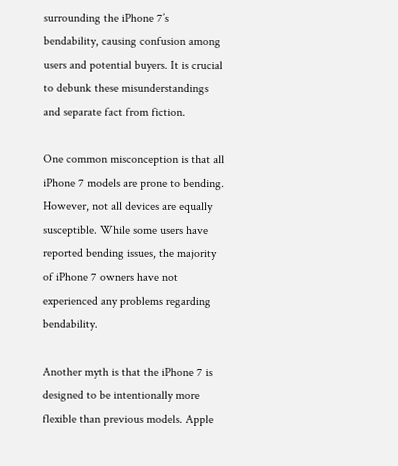surrounding the iPhone 7’s bendability, causing confusion among users and potential buyers. It is crucial to debunk these misunderstandings and separate fact from fiction.

One common misconception is that all iPhone 7 models are prone to bending. However, not all devices are equally susceptible. While some users have reported bending issues, the majority of iPhone 7 owners have not experienced any problems regarding bendability.

Another myth is that the iPhone 7 is designed to be intentionally more flexible than previous models. Apple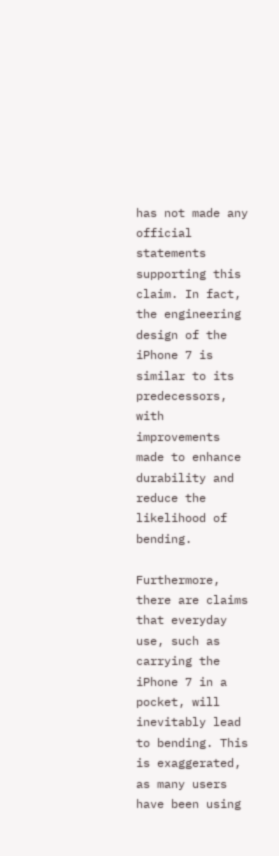has not made any official statements supporting this claim. In fact, the engineering design of the iPhone 7 is similar to its predecessors, with improvements made to enhance durability and reduce the likelihood of bending.

Furthermore, there are claims that everyday use, such as carrying the iPhone 7 in a pocket, will inevitably lead to bending. This is exaggerated, as many users have been using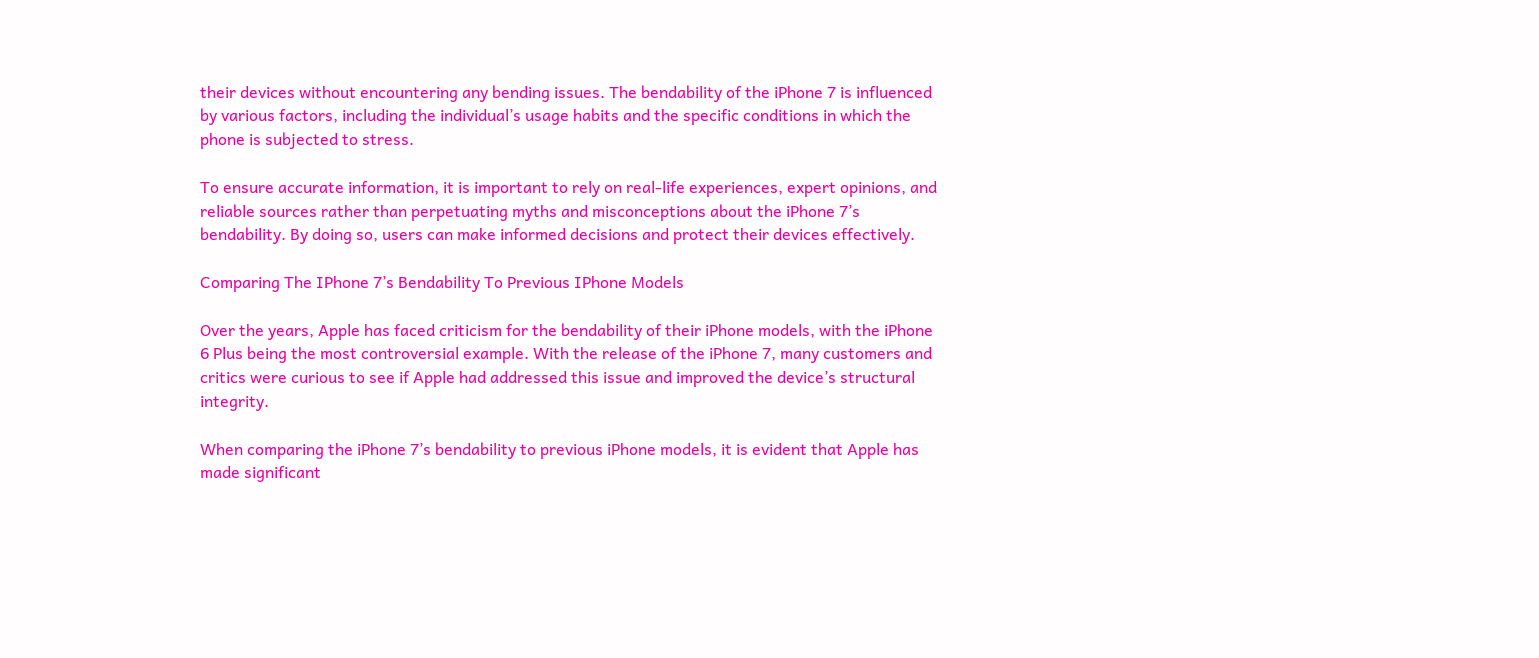their devices without encountering any bending issues. The bendability of the iPhone 7 is influenced by various factors, including the individual’s usage habits and the specific conditions in which the phone is subjected to stress.

To ensure accurate information, it is important to rely on real-life experiences, expert opinions, and reliable sources rather than perpetuating myths and misconceptions about the iPhone 7’s bendability. By doing so, users can make informed decisions and protect their devices effectively.

Comparing The IPhone 7’s Bendability To Previous IPhone Models

Over the years, Apple has faced criticism for the bendability of their iPhone models, with the iPhone 6 Plus being the most controversial example. With the release of the iPhone 7, many customers and critics were curious to see if Apple had addressed this issue and improved the device’s structural integrity.

When comparing the iPhone 7’s bendability to previous iPhone models, it is evident that Apple has made significant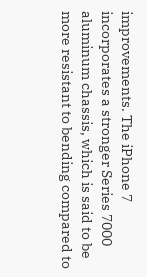improvements. The iPhone 7 incorporates a stronger Series 7000 aluminum chassis, which is said to be more resistant to bending compared to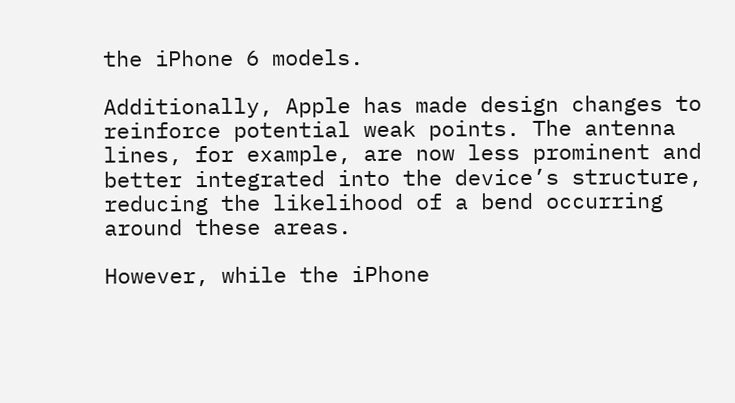the iPhone 6 models.

Additionally, Apple has made design changes to reinforce potential weak points. The antenna lines, for example, are now less prominent and better integrated into the device’s structure, reducing the likelihood of a bend occurring around these areas.

However, while the iPhone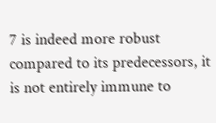7 is indeed more robust compared to its predecessors, it is not entirely immune to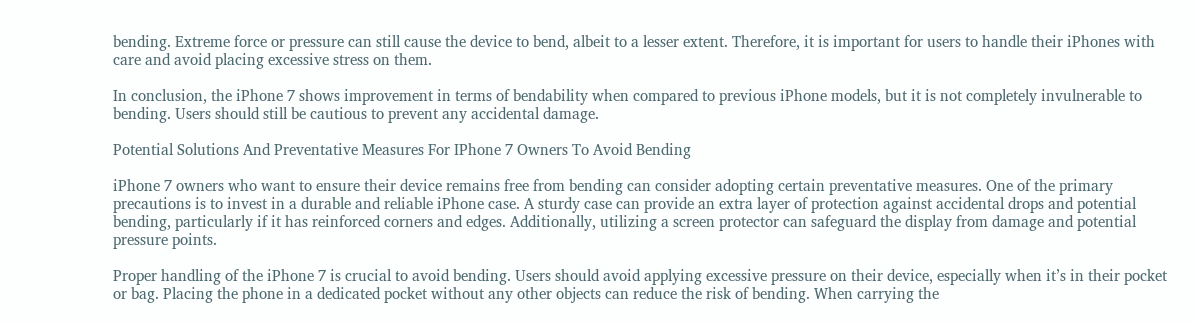bending. Extreme force or pressure can still cause the device to bend, albeit to a lesser extent. Therefore, it is important for users to handle their iPhones with care and avoid placing excessive stress on them.

In conclusion, the iPhone 7 shows improvement in terms of bendability when compared to previous iPhone models, but it is not completely invulnerable to bending. Users should still be cautious to prevent any accidental damage.

Potential Solutions And Preventative Measures For IPhone 7 Owners To Avoid Bending

iPhone 7 owners who want to ensure their device remains free from bending can consider adopting certain preventative measures. One of the primary precautions is to invest in a durable and reliable iPhone case. A sturdy case can provide an extra layer of protection against accidental drops and potential bending, particularly if it has reinforced corners and edges. Additionally, utilizing a screen protector can safeguard the display from damage and potential pressure points.

Proper handling of the iPhone 7 is crucial to avoid bending. Users should avoid applying excessive pressure on their device, especially when it’s in their pocket or bag. Placing the phone in a dedicated pocket without any other objects can reduce the risk of bending. When carrying the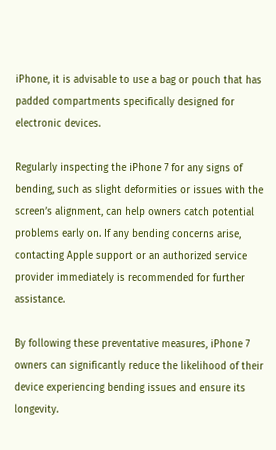iPhone, it is advisable to use a bag or pouch that has padded compartments specifically designed for electronic devices.

Regularly inspecting the iPhone 7 for any signs of bending, such as slight deformities or issues with the screen’s alignment, can help owners catch potential problems early on. If any bending concerns arise, contacting Apple support or an authorized service provider immediately is recommended for further assistance.

By following these preventative measures, iPhone 7 owners can significantly reduce the likelihood of their device experiencing bending issues and ensure its longevity.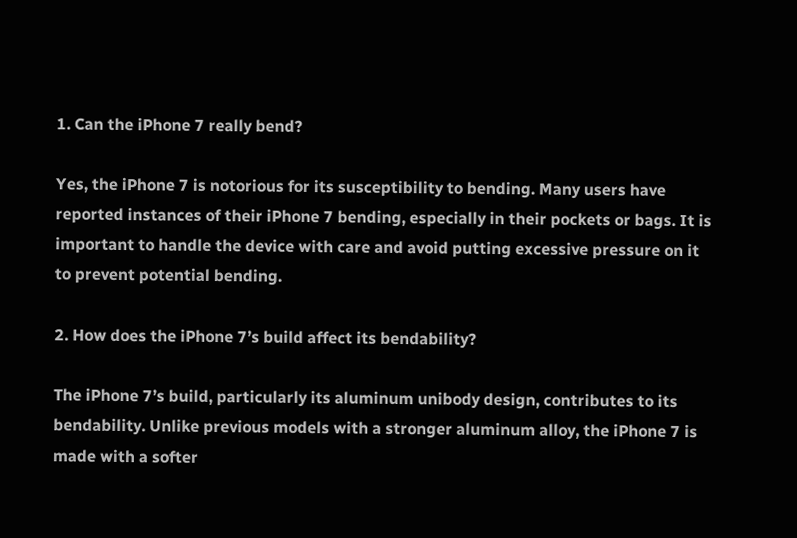1. Can the iPhone 7 really bend?

Yes, the iPhone 7 is notorious for its susceptibility to bending. Many users have reported instances of their iPhone 7 bending, especially in their pockets or bags. It is important to handle the device with care and avoid putting excessive pressure on it to prevent potential bending.

2. How does the iPhone 7’s build affect its bendability?

The iPhone 7’s build, particularly its aluminum unibody design, contributes to its bendability. Unlike previous models with a stronger aluminum alloy, the iPhone 7 is made with a softer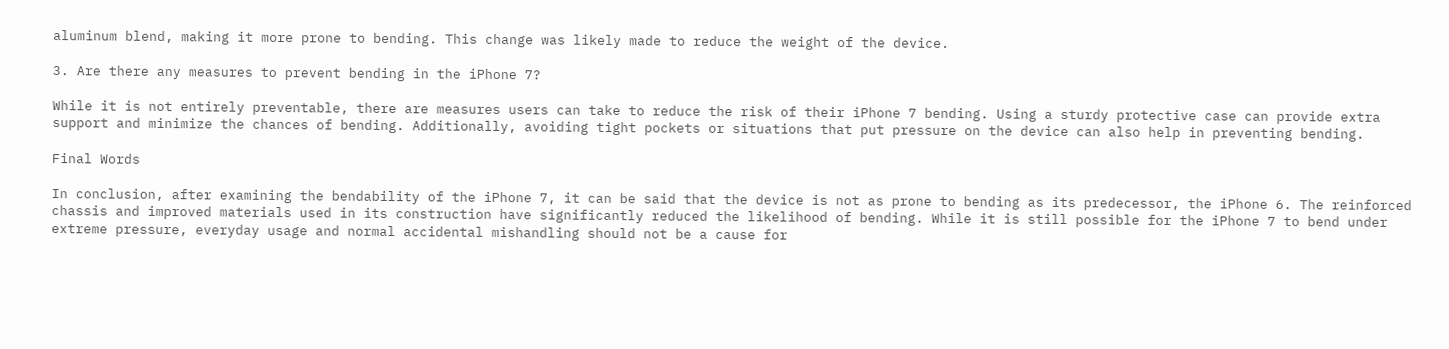aluminum blend, making it more prone to bending. This change was likely made to reduce the weight of the device.

3. Are there any measures to prevent bending in the iPhone 7?

While it is not entirely preventable, there are measures users can take to reduce the risk of their iPhone 7 bending. Using a sturdy protective case can provide extra support and minimize the chances of bending. Additionally, avoiding tight pockets or situations that put pressure on the device can also help in preventing bending.

Final Words

In conclusion, after examining the bendability of the iPhone 7, it can be said that the device is not as prone to bending as its predecessor, the iPhone 6. The reinforced chassis and improved materials used in its construction have significantly reduced the likelihood of bending. While it is still possible for the iPhone 7 to bend under extreme pressure, everyday usage and normal accidental mishandling should not be a cause for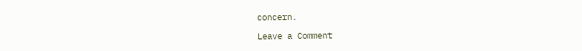concern.

Leave a Comment